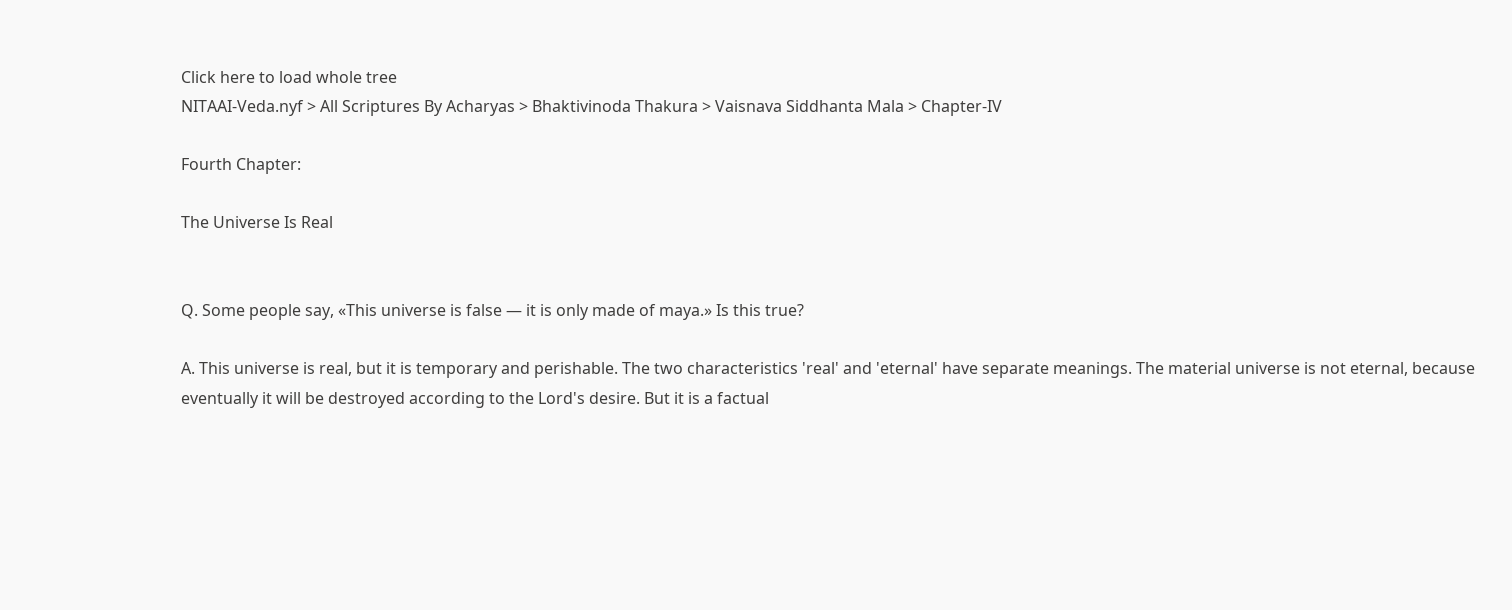Click here to load whole tree
NITAAI-Veda.nyf > All Scriptures By Acharyas > Bhaktivinoda Thakura > Vaisnava Siddhanta Mala > Chapter-IV

Fourth Chapter:

The Universe Is Real


Q. Some people say, «This universe is false — it is only made of maya.» Is this true?

A. This universe is real, but it is temporary and perishable. The two characteristics 'real' and 'eternal' have separate meanings. The material universe is not eternal, because eventually it will be destroyed according to the Lord's desire. But it is a factual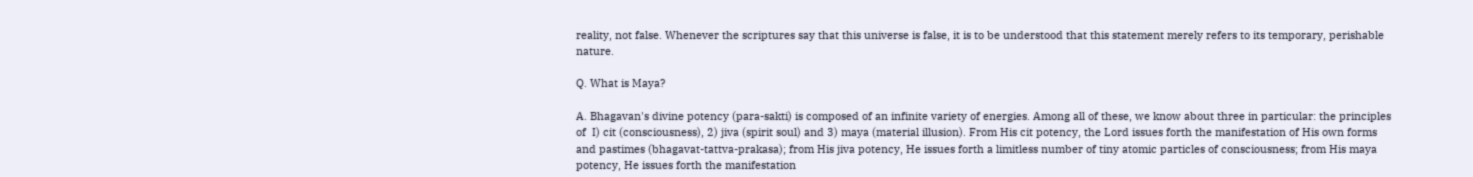reality, not false. Whenever the scriptures say that this universe is false, it is to be understood that this statement merely refers to its temporary, perishable nature.

Q. What is Maya?

A. Bhagavan's divine potency (para-sakti) is composed of an infinite variety of energies. Among all of these, we know about three in particular: the principles of  I) cit (consciousness), 2) jiva (spirit soul) and 3) maya (material illusion). From His cit potency, the Lord issues forth the manifestation of His own forms and pastimes (bhagavat-tattva-prakasa); from His jiva potency, He issues forth a limitless number of tiny atomic particles of consciousness; from His maya potency, He issues forth the manifestation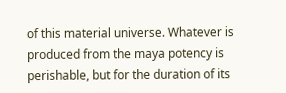of this material universe. Whatever is produced from the maya potency is perishable, but for the duration of its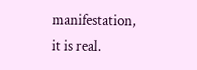manifestation, it is real.